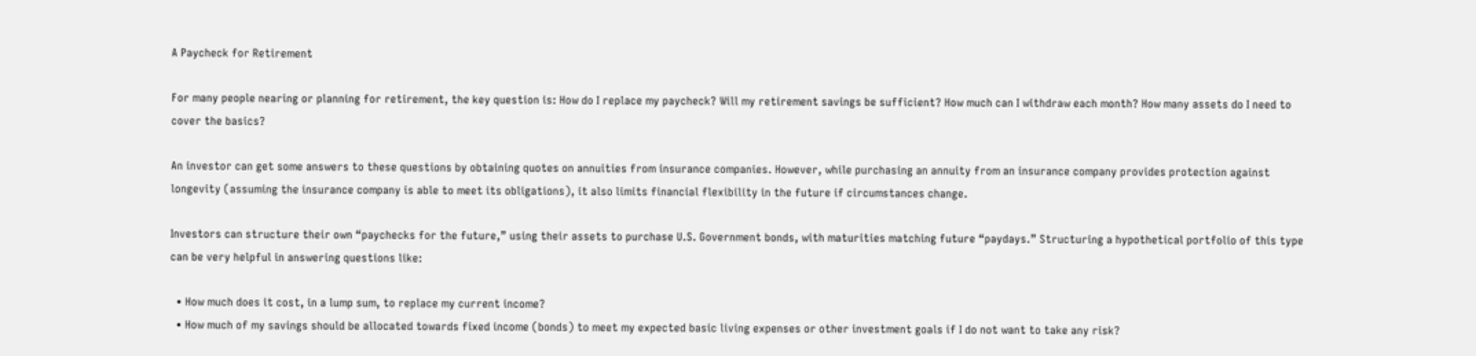A Paycheck for Retirement

For many people nearing or planning for retirement, the key question is: How do I replace my paycheck? Will my retirement savings be sufficient? How much can I withdraw each month? How many assets do I need to cover the basics?

An investor can get some answers to these questions by obtaining quotes on annuities from insurance companies. However, while purchasing an annuity from an insurance company provides protection against longevity (assuming the insurance company is able to meet its obligations), it also limits financial flexibility in the future if circumstances change.

Investors can structure their own “paychecks for the future,” using their assets to purchase U.S. Government bonds, with maturities matching future “paydays.” Structuring a hypothetical portfolio of this type can be very helpful in answering questions like:

  • How much does it cost, in a lump sum, to replace my current income?
  • How much of my savings should be allocated towards fixed income (bonds) to meet my expected basic living expenses or other investment goals if I do not want to take any risk?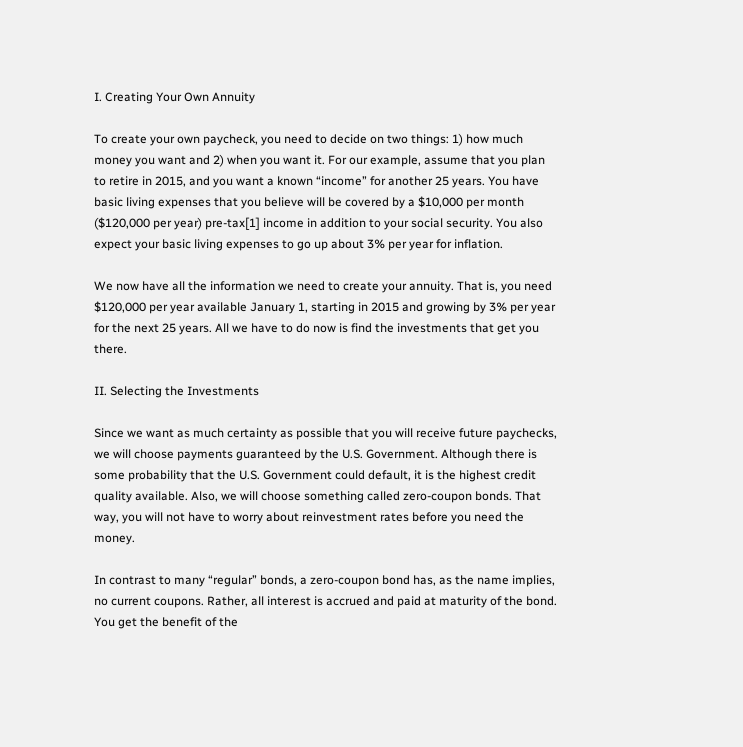I. Creating Your Own Annuity

To create your own paycheck, you need to decide on two things: 1) how much money you want and 2) when you want it. For our example, assume that you plan to retire in 2015, and you want a known “income” for another 25 years. You have basic living expenses that you believe will be covered by a $10,000 per month ($120,000 per year) pre-tax[1] income in addition to your social security. You also expect your basic living expenses to go up about 3% per year for inflation.

We now have all the information we need to create your annuity. That is, you need $120,000 per year available January 1, starting in 2015 and growing by 3% per year for the next 25 years. All we have to do now is find the investments that get you there.

II. Selecting the Investments

Since we want as much certainty as possible that you will receive future paychecks, we will choose payments guaranteed by the U.S. Government. Although there is some probability that the U.S. Government could default, it is the highest credit quality available. Also, we will choose something called zero-coupon bonds. That way, you will not have to worry about reinvestment rates before you need the money.

In contrast to many “regular” bonds, a zero-coupon bond has, as the name implies, no current coupons. Rather, all interest is accrued and paid at maturity of the bond. You get the benefit of the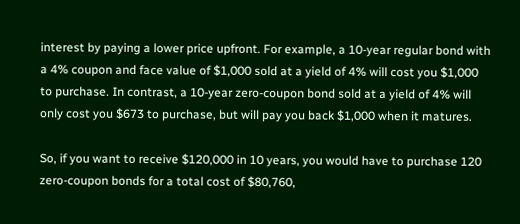interest by paying a lower price upfront. For example, a 10-year regular bond with a 4% coupon and face value of $1,000 sold at a yield of 4% will cost you $1,000 to purchase. In contrast, a 10-year zero-coupon bond sold at a yield of 4% will only cost you $673 to purchase, but will pay you back $1,000 when it matures.

So, if you want to receive $120,000 in 10 years, you would have to purchase 120 zero-coupon bonds for a total cost of $80,760,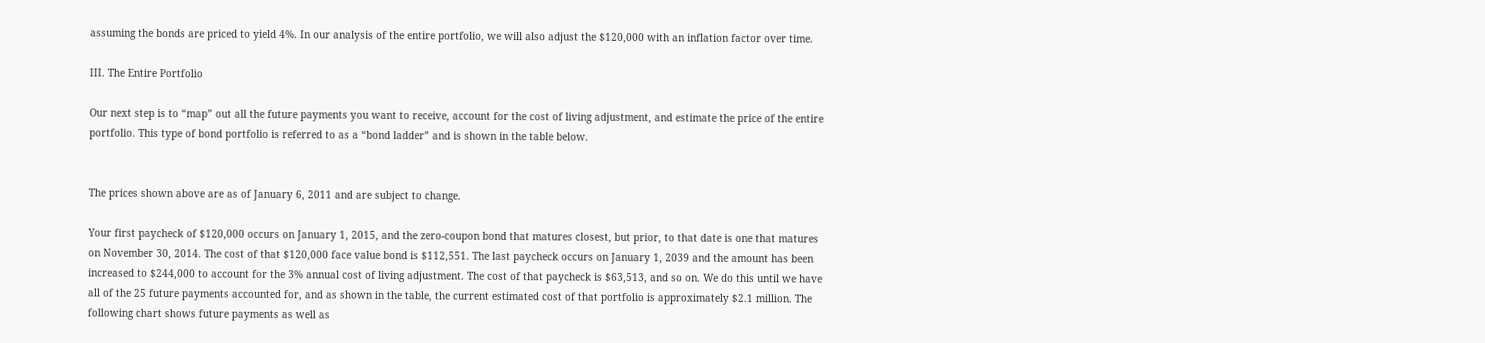assuming the bonds are priced to yield 4%. In our analysis of the entire portfolio, we will also adjust the $120,000 with an inflation factor over time.

III. The Entire Portfolio

Our next step is to “map” out all the future payments you want to receive, account for the cost of living adjustment, and estimate the price of the entire portfolio. This type of bond portfolio is referred to as a “bond ladder” and is shown in the table below.


The prices shown above are as of January 6, 2011 and are subject to change.

Your first paycheck of $120,000 occurs on January 1, 2015, and the zero-coupon bond that matures closest, but prior, to that date is one that matures on November 30, 2014. The cost of that $120,000 face value bond is $112,551. The last paycheck occurs on January 1, 2039 and the amount has been increased to $244,000 to account for the 3% annual cost of living adjustment. The cost of that paycheck is $63,513, and so on. We do this until we have all of the 25 future payments accounted for, and as shown in the table, the current estimated cost of that portfolio is approximately $2.1 million. The following chart shows future payments as well as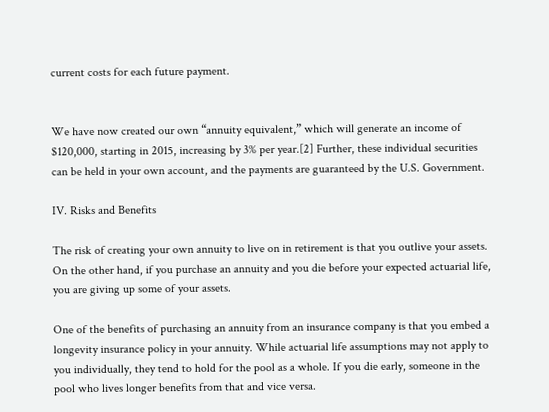current costs for each future payment.


We have now created our own “annuity equivalent,” which will generate an income of $120,000, starting in 2015, increasing by 3% per year.[2] Further, these individual securities can be held in your own account, and the payments are guaranteed by the U.S. Government.

IV. Risks and Benefits

The risk of creating your own annuity to live on in retirement is that you outlive your assets. On the other hand, if you purchase an annuity and you die before your expected actuarial life, you are giving up some of your assets.

One of the benefits of purchasing an annuity from an insurance company is that you embed a longevity insurance policy in your annuity. While actuarial life assumptions may not apply to you individually, they tend to hold for the pool as a whole. If you die early, someone in the pool who lives longer benefits from that and vice versa.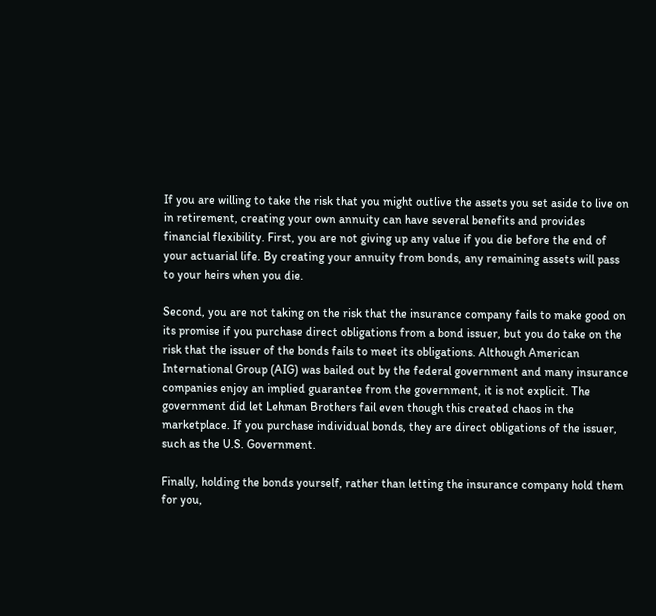If you are willing to take the risk that you might outlive the assets you set aside to live on in retirement, creating your own annuity can have several benefits and provides financial flexibility. First, you are not giving up any value if you die before the end of your actuarial life. By creating your annuity from bonds, any remaining assets will pass to your heirs when you die.

Second, you are not taking on the risk that the insurance company fails to make good on its promise if you purchase direct obligations from a bond issuer, but you do take on the risk that the issuer of the bonds fails to meet its obligations. Although American International Group (AIG) was bailed out by the federal government and many insurance companies enjoy an implied guarantee from the government, it is not explicit. The government did let Lehman Brothers fail even though this created chaos in the marketplace. If you purchase individual bonds, they are direct obligations of the issuer, such as the U.S. Government.

Finally, holding the bonds yourself, rather than letting the insurance company hold them for you,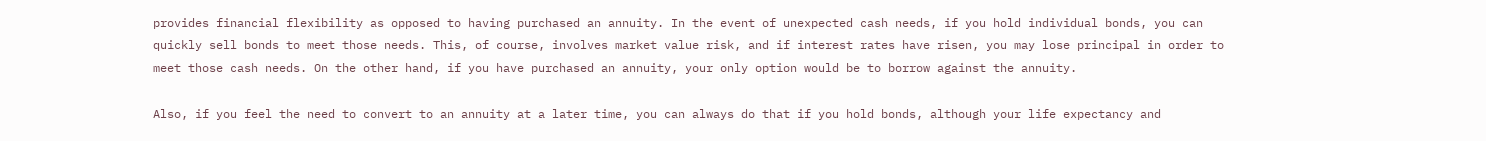provides financial flexibility as opposed to having purchased an annuity. In the event of unexpected cash needs, if you hold individual bonds, you can quickly sell bonds to meet those needs. This, of course, involves market value risk, and if interest rates have risen, you may lose principal in order to meet those cash needs. On the other hand, if you have purchased an annuity, your only option would be to borrow against the annuity.

Also, if you feel the need to convert to an annuity at a later time, you can always do that if you hold bonds, although your life expectancy and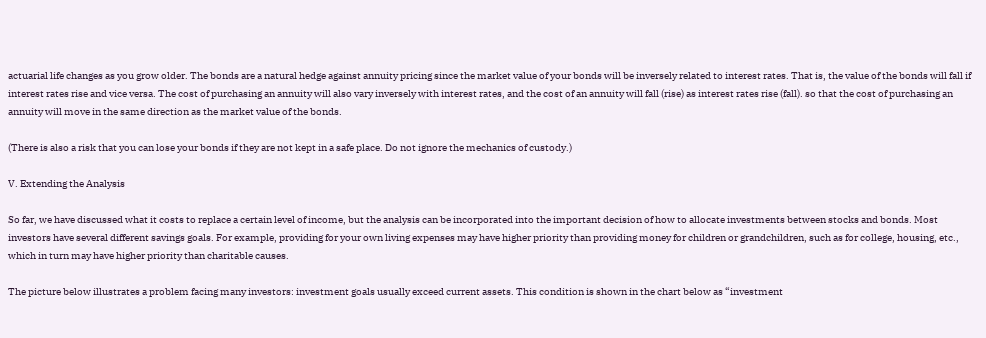actuarial life changes as you grow older. The bonds are a natural hedge against annuity pricing since the market value of your bonds will be inversely related to interest rates. That is, the value of the bonds will fall if interest rates rise and vice versa. The cost of purchasing an annuity will also vary inversely with interest rates, and the cost of an annuity will fall (rise) as interest rates rise (fall). so that the cost of purchasing an annuity will move in the same direction as the market value of the bonds.

(There is also a risk that you can lose your bonds if they are not kept in a safe place. Do not ignore the mechanics of custody.)

V. Extending the Analysis

So far, we have discussed what it costs to replace a certain level of income, but the analysis can be incorporated into the important decision of how to allocate investments between stocks and bonds. Most investors have several different savings goals. For example, providing for your own living expenses may have higher priority than providing money for children or grandchildren, such as for college, housing, etc., which in turn may have higher priority than charitable causes.

The picture below illustrates a problem facing many investors: investment goals usually exceed current assets. This condition is shown in the chart below as “investment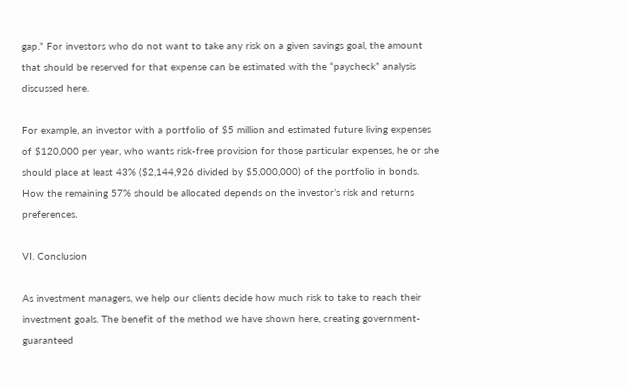gap.” For investors who do not want to take any risk on a given savings goal, the amount that should be reserved for that expense can be estimated with the “paycheck” analysis discussed here.

For example, an investor with a portfolio of $5 million and estimated future living expenses of $120,000 per year, who wants risk-free provision for those particular expenses, he or she should place at least 43% ($2,144,926 divided by $5,000,000) of the portfolio in bonds. How the remaining 57% should be allocated depends on the investor’s risk and returns preferences.

VI. Conclusion

As investment managers, we help our clients decide how much risk to take to reach their investment goals. The benefit of the method we have shown here, creating government-guaranteed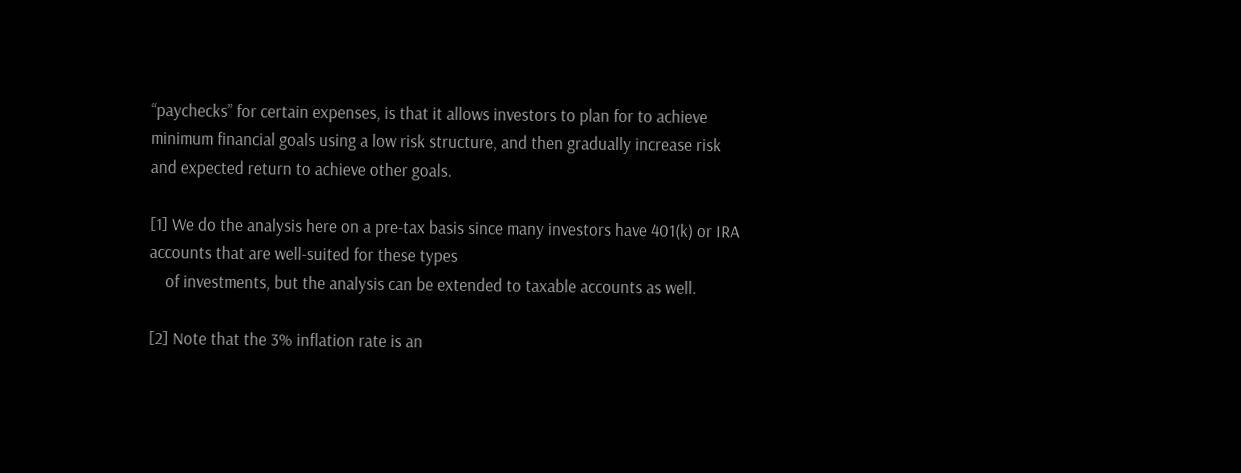“paychecks” for certain expenses, is that it allows investors to plan for to achieve minimum financial goals using a low risk structure, and then gradually increase risk and expected return to achieve other goals.

[1] We do the analysis here on a pre-tax basis since many investors have 401(k) or IRA accounts that are well-suited for these types
    of investments, but the analysis can be extended to taxable accounts as well.

[2] Note that the 3% inflation rate is an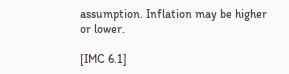assumption. Inflation may be higher or lower.

[IMC 6.1]